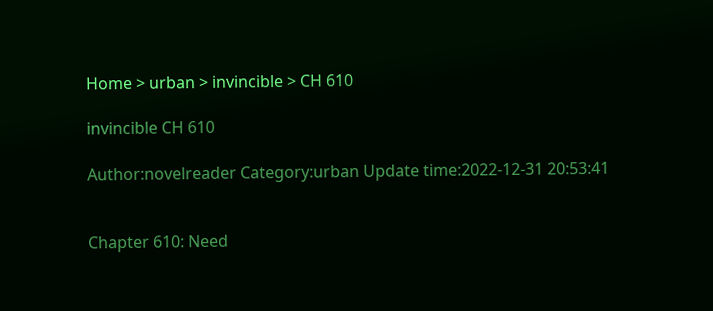Home > urban > invincible > CH 610

invincible CH 610

Author:novelreader Category:urban Update time:2022-12-31 20:53:41


Chapter 610: Need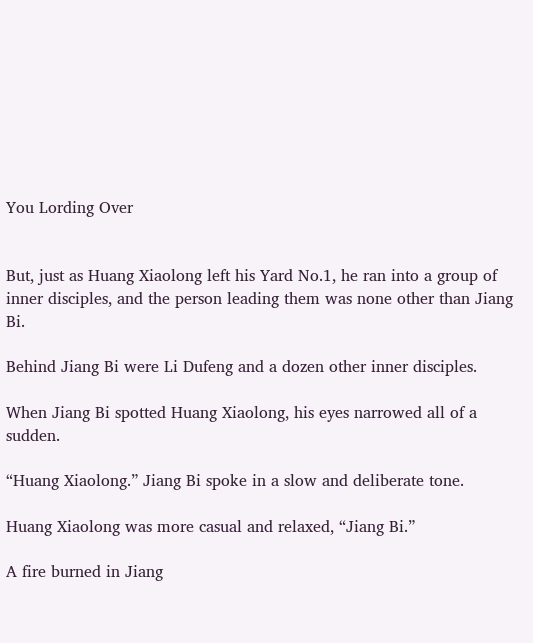You Lording Over


But, just as Huang Xiaolong left his Yard No.1, he ran into a group of inner disciples, and the person leading them was none other than Jiang Bi.

Behind Jiang Bi were Li Dufeng and a dozen other inner disciples.

When Jiang Bi spotted Huang Xiaolong, his eyes narrowed all of a sudden.

“Huang Xiaolong.” Jiang Bi spoke in a slow and deliberate tone.

Huang Xiaolong was more casual and relaxed, “Jiang Bi.”

A fire burned in Jiang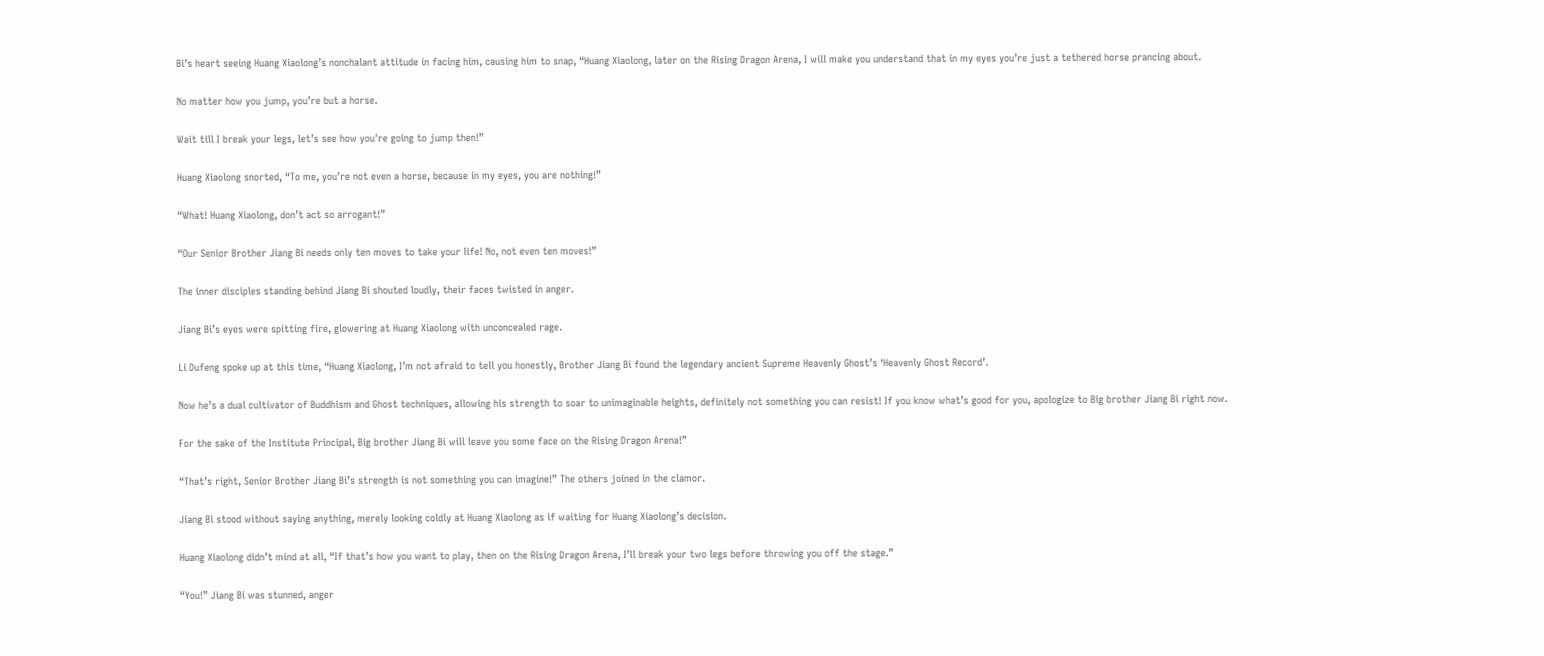Bi’s heart seeing Huang Xiaolong’s nonchalant attitude in facing him, causing him to snap, “Huang Xiaolong, later on the Rising Dragon Arena, I will make you understand that in my eyes you’re just a tethered horse prancing about.

No matter how you jump, you’re but a horse.

Wait till I break your legs, let’s see how you're going to jump then!”

Huang Xiaolong snorted, “To me, you’re not even a horse, because in my eyes, you are nothing!”

“What! Huang Xiaolong, don’t act so arrogant!”

“Our Senior Brother Jiang Bi needs only ten moves to take your life! No, not even ten moves!”

The inner disciples standing behind Jiang Bi shouted loudly, their faces twisted in anger.

Jiang Bi’s eyes were spitting fire, glowering at Huang Xiaolong with unconcealed rage.

Li Dufeng spoke up at this time, “Huang Xiaolong, I’m not afraid to tell you honestly, Brother Jiang Bi found the legendary ancient Supreme Heavenly Ghost’s ‘Heavenly Ghost Record’.

Now he’s a dual cultivator of Buddhism and Ghost techniques, allowing his strength to soar to unimaginable heights, definitely not something you can resist! If you know what’s good for you, apologize to Big brother Jiang Bi right now.

For the sake of the Institute Principal, Big brother Jiang Bi will leave you some face on the Rising Dragon Arena!”

“That’s right, Senior Brother Jiang Bi’s strength is not something you can imagine!” The others joined in the clamor.

Jiang Bi stood without saying anything, merely looking coldly at Huang Xiaolong as if waiting for Huang Xiaolong’s decision.

Huang Xiaolong didn’t mind at all, “If that’s how you want to play, then on the Rising Dragon Arena, I’ll break your two legs before throwing you off the stage.”

“You!” Jiang Bi was stunned, anger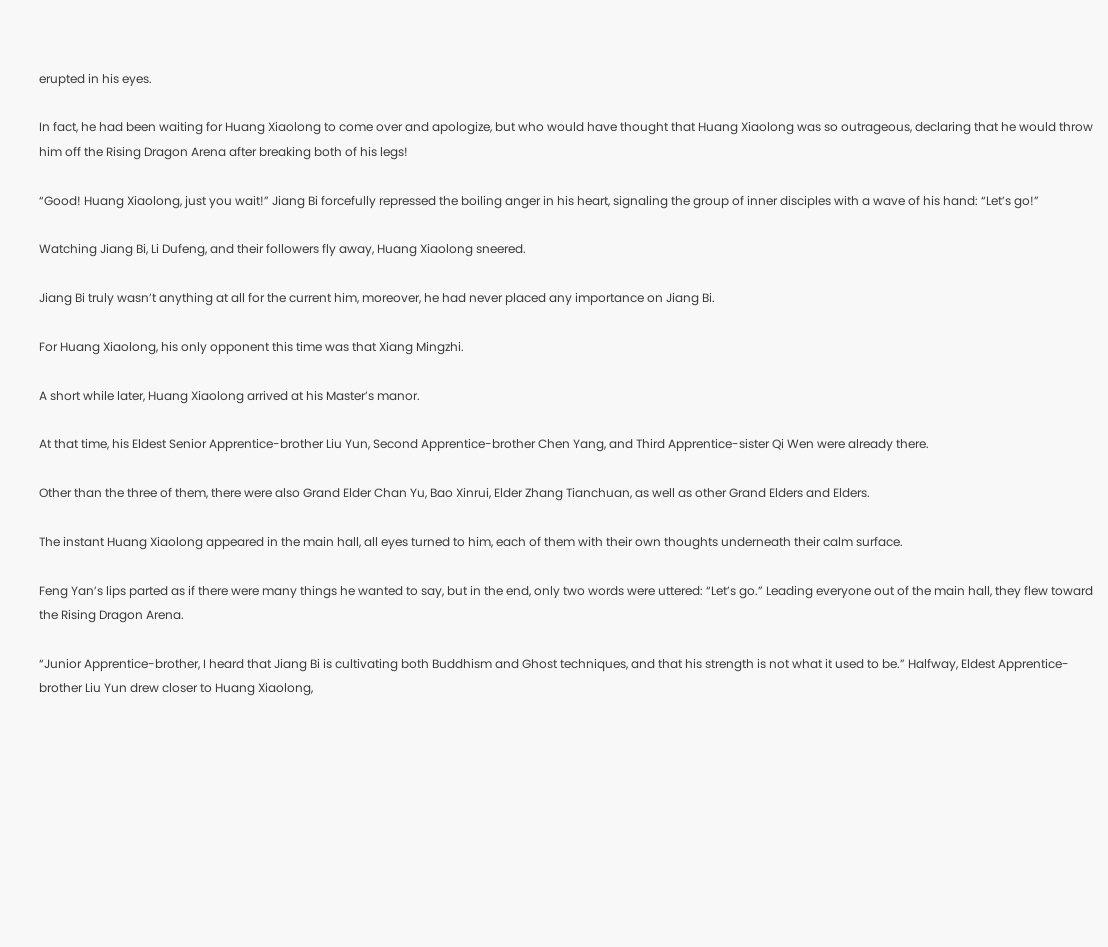erupted in his eyes.

In fact, he had been waiting for Huang Xiaolong to come over and apologize, but who would have thought that Huang Xiaolong was so outrageous, declaring that he would throw him off the Rising Dragon Arena after breaking both of his legs!

“Good! Huang Xiaolong, just you wait!” Jiang Bi forcefully repressed the boiling anger in his heart, signaling the group of inner disciples with a wave of his hand: “Let’s go!”

Watching Jiang Bi, Li Dufeng, and their followers fly away, Huang Xiaolong sneered.

Jiang Bi truly wasn’t anything at all for the current him, moreover, he had never placed any importance on Jiang Bi.

For Huang Xiaolong, his only opponent this time was that Xiang Mingzhi.

A short while later, Huang Xiaolong arrived at his Master’s manor.

At that time, his Eldest Senior Apprentice-brother Liu Yun, Second Apprentice-brother Chen Yang, and Third Apprentice-sister Qi Wen were already there.

Other than the three of them, there were also Grand Elder Chan Yu, Bao Xinrui, Elder Zhang Tianchuan, as well as other Grand Elders and Elders.

The instant Huang Xiaolong appeared in the main hall, all eyes turned to him, each of them with their own thoughts underneath their calm surface.

Feng Yan’s lips parted as if there were many things he wanted to say, but in the end, only two words were uttered: “Let’s go.” Leading everyone out of the main hall, they flew toward the Rising Dragon Arena.

“Junior Apprentice-brother, I heard that Jiang Bi is cultivating both Buddhism and Ghost techniques, and that his strength is not what it used to be.” Halfway, Eldest Apprentice-brother Liu Yun drew closer to Huang Xiaolong,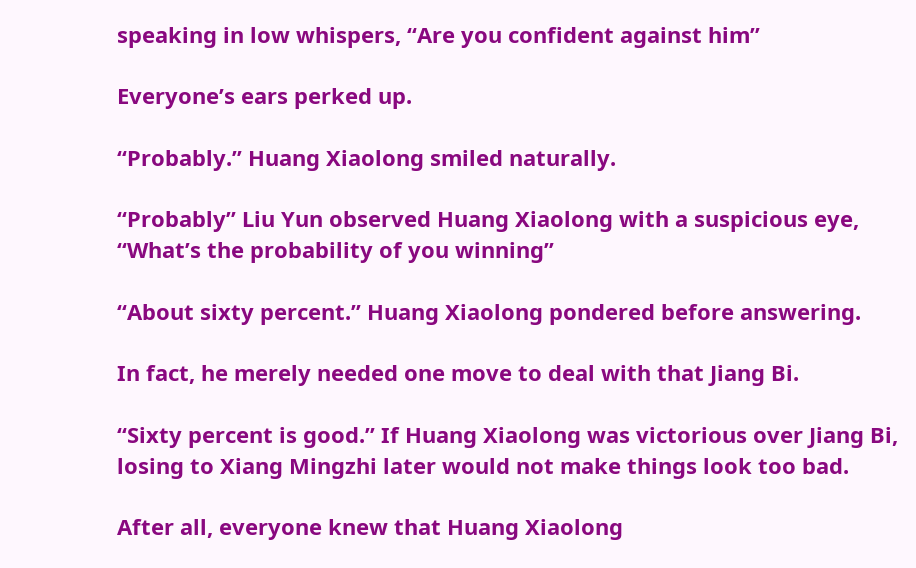speaking in low whispers, “Are you confident against him”

Everyone’s ears perked up.

“Probably.” Huang Xiaolong smiled naturally.

“Probably” Liu Yun observed Huang Xiaolong with a suspicious eye, “What’s the probability of you winning”

“About sixty percent.” Huang Xiaolong pondered before answering.

In fact, he merely needed one move to deal with that Jiang Bi.

“Sixty percent is good.” If Huang Xiaolong was victorious over Jiang Bi, losing to Xiang Mingzhi later would not make things look too bad.

After all, everyone knew that Huang Xiaolong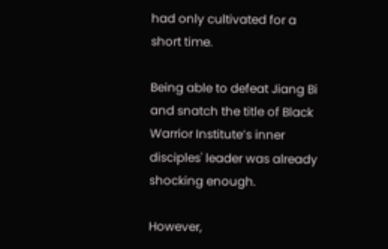had only cultivated for a short time.

Being able to defeat Jiang Bi and snatch the title of Black Warrior Institute’s inner disciples' leader was already shocking enough.

However,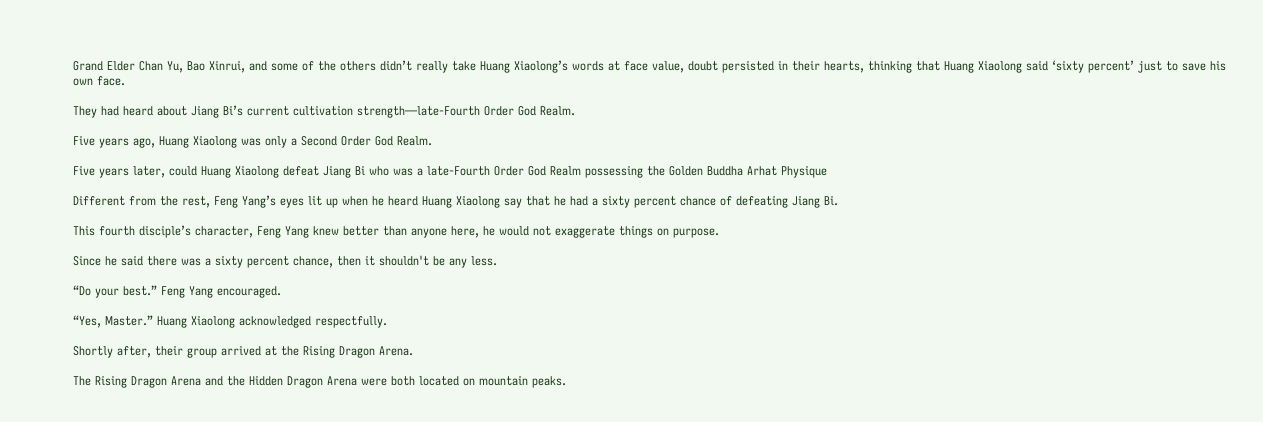Grand Elder Chan Yu, Bao Xinrui, and some of the others didn’t really take Huang Xiaolong’s words at face value, doubt persisted in their hearts, thinking that Huang Xiaolong said ‘sixty percent’ just to save his own face.

They had heard about Jiang Bi’s current cultivation strength—late-Fourth Order God Realm.

Five years ago, Huang Xiaolong was only a Second Order God Realm.

Five years later, could Huang Xiaolong defeat Jiang Bi who was a late-Fourth Order God Realm possessing the Golden Buddha Arhat Physique

Different from the rest, Feng Yang’s eyes lit up when he heard Huang Xiaolong say that he had a sixty percent chance of defeating Jiang Bi.

This fourth disciple’s character, Feng Yang knew better than anyone here, he would not exaggerate things on purpose.

Since he said there was a sixty percent chance, then it shouldn't be any less.

“Do your best.” Feng Yang encouraged.

“Yes, Master.” Huang Xiaolong acknowledged respectfully.

Shortly after, their group arrived at the Rising Dragon Arena.

The Rising Dragon Arena and the Hidden Dragon Arena were both located on mountain peaks.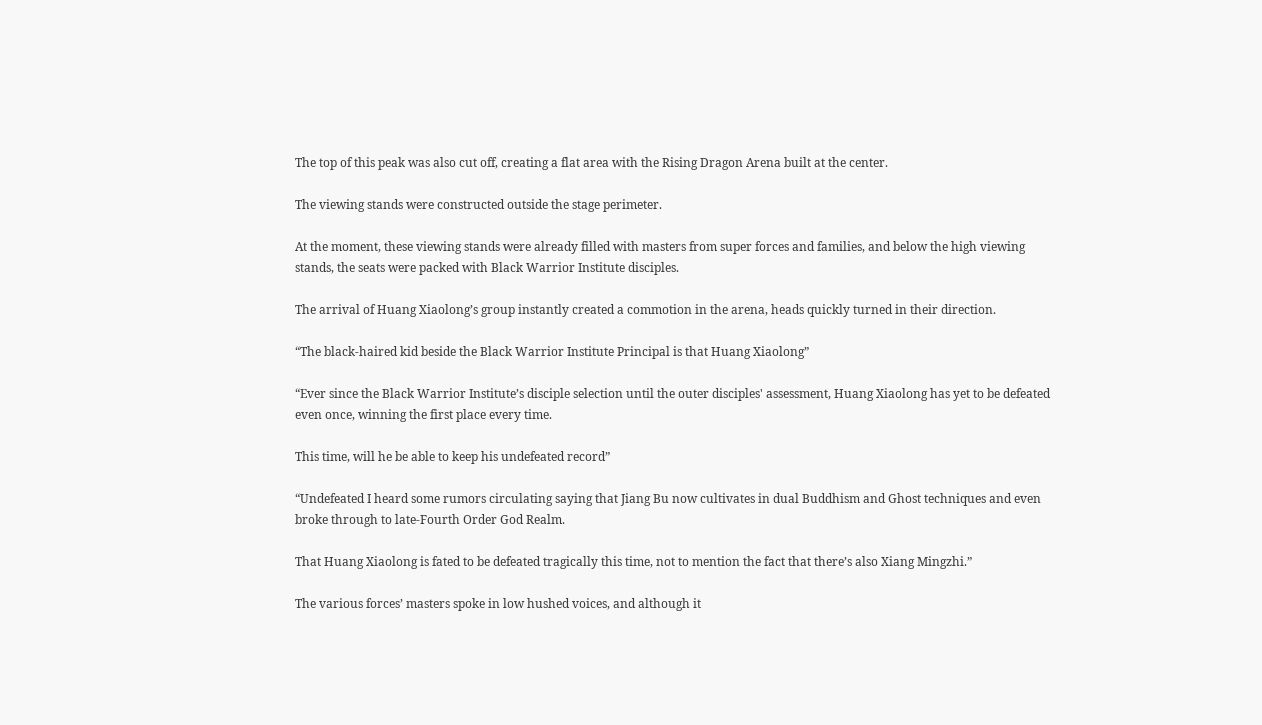The top of this peak was also cut off, creating a flat area with the Rising Dragon Arena built at the center.

The viewing stands were constructed outside the stage perimeter.

At the moment, these viewing stands were already filled with masters from super forces and families, and below the high viewing stands, the seats were packed with Black Warrior Institute disciples.

The arrival of Huang Xiaolong’s group instantly created a commotion in the arena, heads quickly turned in their direction.

“The black-haired kid beside the Black Warrior Institute Principal is that Huang Xiaolong”

“Ever since the Black Warrior Institute’s disciple selection until the outer disciples' assessment, Huang Xiaolong has yet to be defeated even once, winning the first place every time.

This time, will he be able to keep his undefeated record”

“Undefeated I heard some rumors circulating saying that Jiang Bu now cultivates in dual Buddhism and Ghost techniques and even broke through to late-Fourth Order God Realm.

That Huang Xiaolong is fated to be defeated tragically this time, not to mention the fact that there’s also Xiang Mingzhi.”

The various forces’ masters spoke in low hushed voices, and although it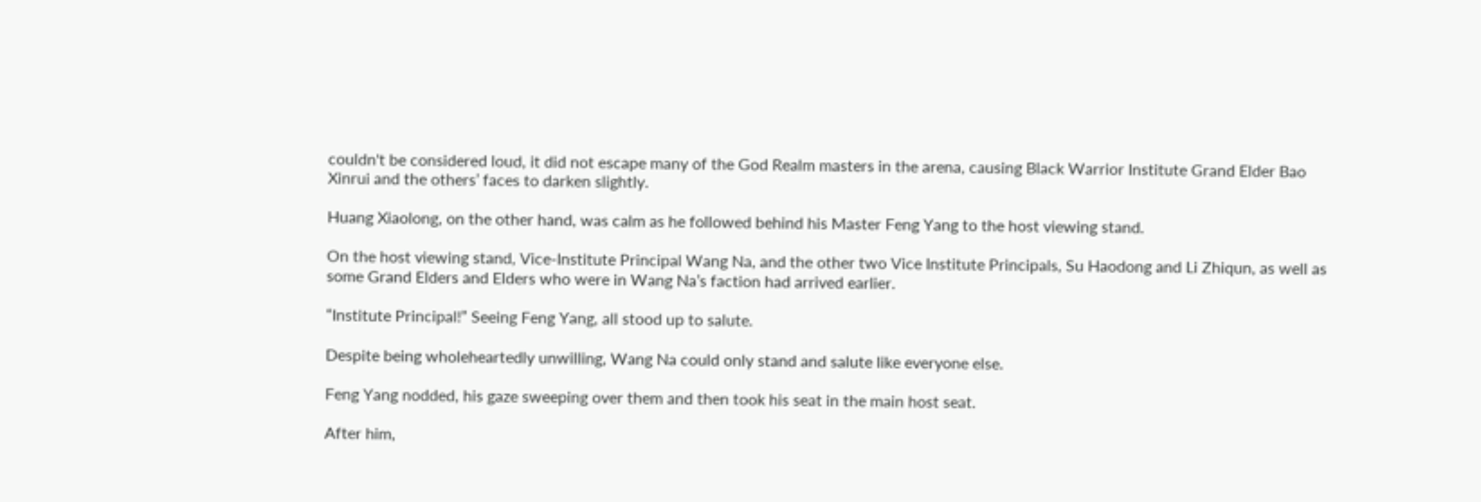couldn't be considered loud, it did not escape many of the God Realm masters in the arena, causing Black Warrior Institute Grand Elder Bao Xinrui and the others’ faces to darken slightly.

Huang Xiaolong, on the other hand, was calm as he followed behind his Master Feng Yang to the host viewing stand.

On the host viewing stand, Vice-Institute Principal Wang Na, and the other two Vice Institute Principals, Su Haodong and Li Zhiqun, as well as some Grand Elders and Elders who were in Wang Na’s faction had arrived earlier.

“Institute Principal!” Seeing Feng Yang, all stood up to salute.

Despite being wholeheartedly unwilling, Wang Na could only stand and salute like everyone else.

Feng Yang nodded, his gaze sweeping over them and then took his seat in the main host seat.

After him,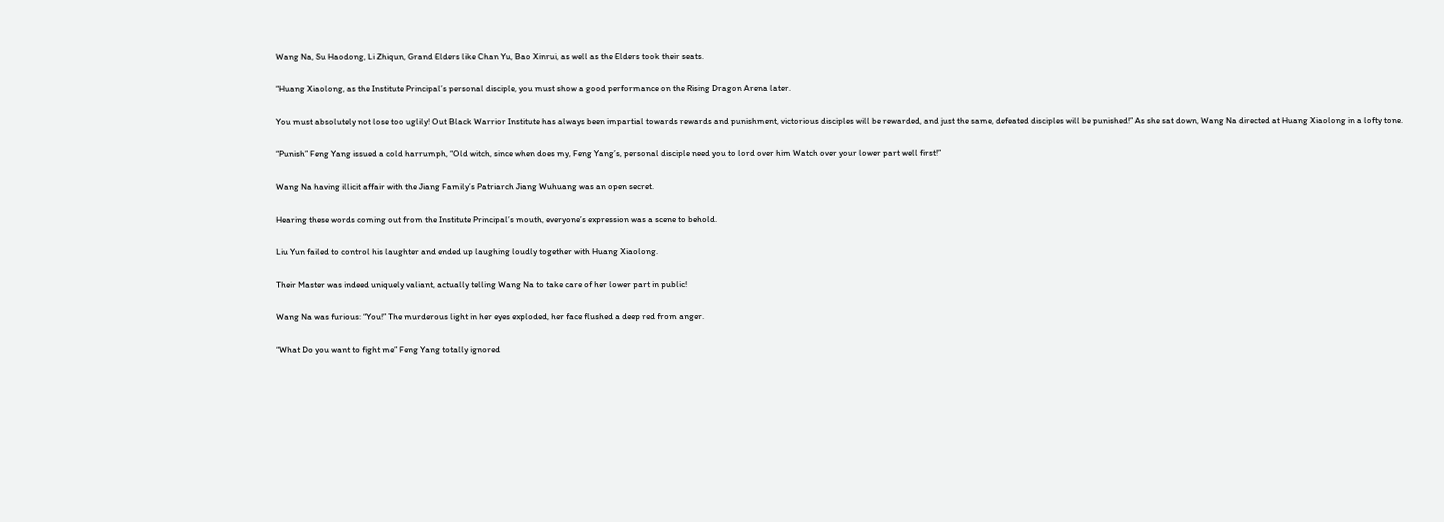Wang Na, Su Haodong, Li Zhiqun, Grand Elders like Chan Yu, Bao Xinrui, as well as the Elders took their seats.

“Huang Xiaolong, as the Institute Principal’s personal disciple, you must show a good performance on the Rising Dragon Arena later.

You must absolutely not lose too uglily! Out Black Warrior Institute has always been impartial towards rewards and punishment, victorious disciples will be rewarded, and just the same, defeated disciples will be punished!” As she sat down, Wang Na directed at Huang Xiaolong in a lofty tone.

“Punish” Feng Yang issued a cold harrumph, “Old witch, since when does my, Feng Yang’s, personal disciple need you to lord over him Watch over your lower part well first!”

Wang Na having illicit affair with the Jiang Family’s Patriarch Jiang Wuhuang was an open secret.

Hearing these words coming out from the Institute Principal’s mouth, everyone’s expression was a scene to behold.

Liu Yun failed to control his laughter and ended up laughing loudly together with Huang Xiaolong.

Their Master was indeed uniquely valiant, actually telling Wang Na to take care of her lower part in public!

Wang Na was furious: “You!” The murderous light in her eyes exploded, her face flushed a deep red from anger.

“What Do you want to fight me” Feng Yang totally ignored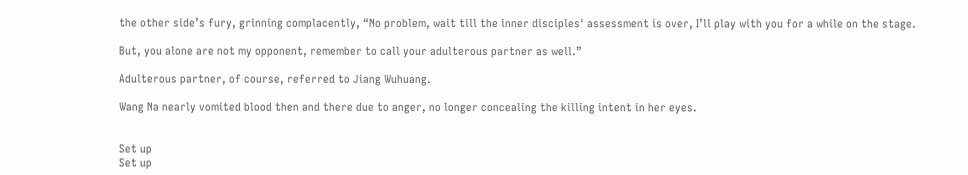the other side’s fury, grinning complacently, “No problem, wait till the inner disciples' assessment is over, I’ll play with you for a while on the stage.

But, you alone are not my opponent, remember to call your adulterous partner as well.”

Adulterous partner, of course, referred to Jiang Wuhuang.

Wang Na nearly vomited blood then and there due to anger, no longer concealing the killing intent in her eyes.


Set up
Set up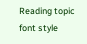Reading topic
font style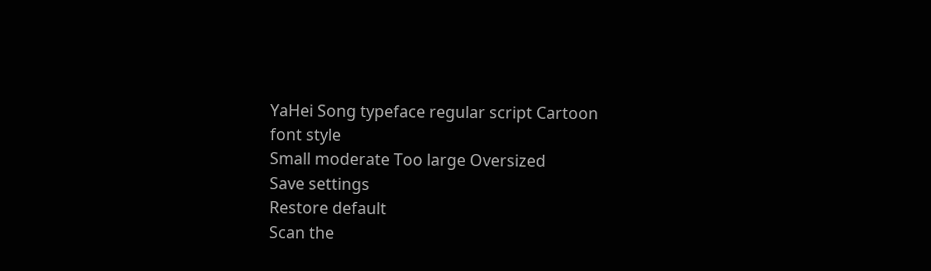YaHei Song typeface regular script Cartoon
font style
Small moderate Too large Oversized
Save settings
Restore default
Scan the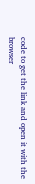code to get the link and open it with the browser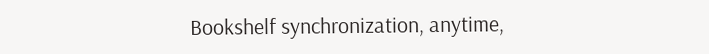Bookshelf synchronization, anytime,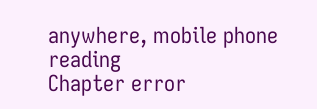anywhere, mobile phone reading
Chapter error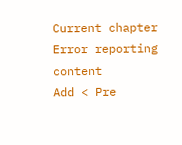Current chapter
Error reporting content
Add < Pre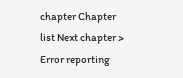chapter Chapter list Next chapter > Error reporting